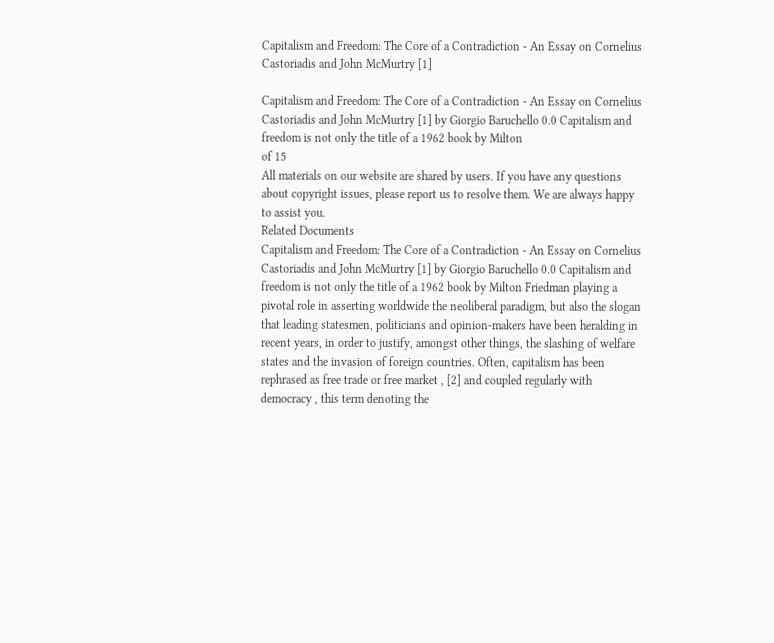Capitalism and Freedom: The Core of a Contradiction - An Essay on Cornelius Castoriadis and John McMurtry [1]

Capitalism and Freedom: The Core of a Contradiction - An Essay on Cornelius Castoriadis and John McMurtry [1] by Giorgio Baruchello 0.0 Capitalism and freedom is not only the title of a 1962 book by Milton
of 15
All materials on our website are shared by users. If you have any questions about copyright issues, please report us to resolve them. We are always happy to assist you.
Related Documents
Capitalism and Freedom: The Core of a Contradiction - An Essay on Cornelius Castoriadis and John McMurtry [1] by Giorgio Baruchello 0.0 Capitalism and freedom is not only the title of a 1962 book by Milton Friedman playing a pivotal role in asserting worldwide the neoliberal paradigm, but also the slogan that leading statesmen, politicians and opinion-makers have been heralding in recent years, in order to justify, amongst other things, the slashing of welfare states and the invasion of foreign countries. Often, capitalism has been rephrased as free trade or free market , [2] and coupled regularly with democracy , this term denoting the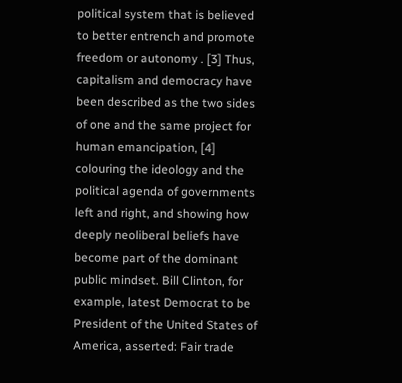political system that is believed to better entrench and promote freedom or autonomy . [3] Thus, capitalism and democracy have been described as the two sides of one and the same project for human emancipation, [4] colouring the ideology and the political agenda of governments left and right, and showing how deeply neoliberal beliefs have become part of the dominant public mindset. Bill Clinton, for example, latest Democrat to be President of the United States of America, asserted: Fair trade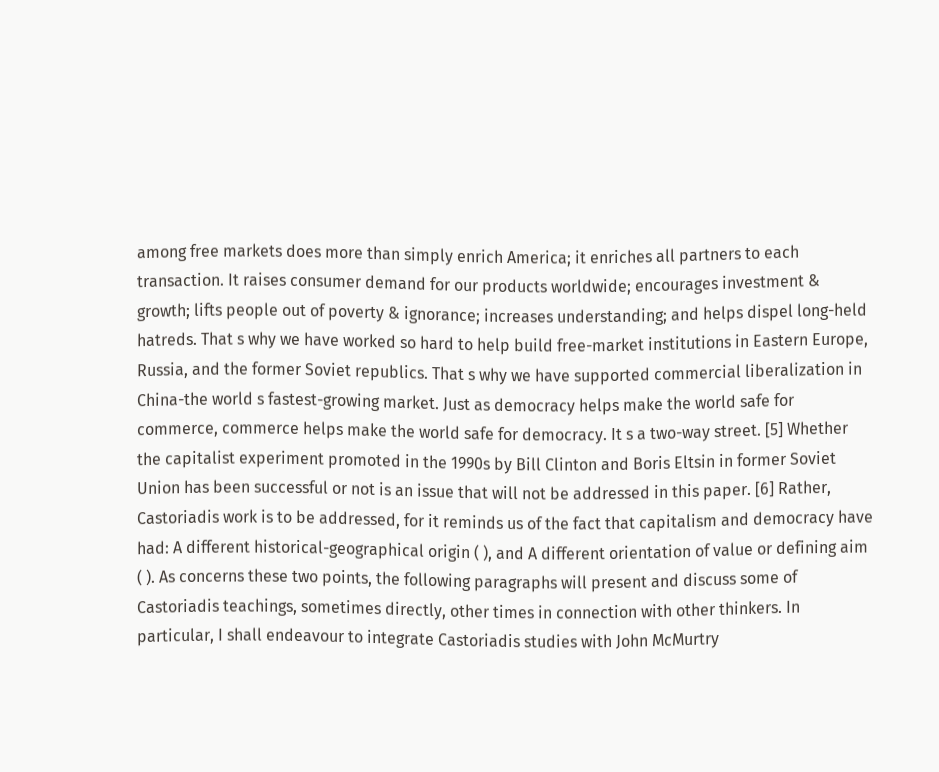among free markets does more than simply enrich America; it enriches all partners to each transaction. It raises consumer demand for our products worldwide; encourages investment & growth; lifts people out of poverty & ignorance; increases understanding; and helps dispel long-held hatreds. That s why we have worked so hard to help build free-market institutions in Eastern Europe, Russia, and the former Soviet republics. That s why we have supported commercial liberalization in China-the world s fastest-growing market. Just as democracy helps make the world safe for commerce, commerce helps make the world safe for democracy. It s a two-way street. [5] Whether the capitalist experiment promoted in the 1990s by Bill Clinton and Boris Eltsin in former Soviet Union has been successful or not is an issue that will not be addressed in this paper. [6] Rather, Castoriadis work is to be addressed, for it reminds us of the fact that capitalism and democracy have had: A different historical-geographical origin ( ), and A different orientation of value or defining aim ( ). As concerns these two points, the following paragraphs will present and discuss some of Castoriadis teachings, sometimes directly, other times in connection with other thinkers. In particular, I shall endeavour to integrate Castoriadis studies with John McMurtry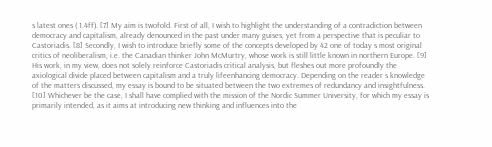s latest ones ( 1.4ff). [7] My aim is twofold. First of all, I wish to highlight the understanding of a contradiction between democracy and capitalism, already denounced in the past under many guises, yet from a perspective that is peculiar to Castoriadis. [8] Secondly, I wish to introduce briefly some of the concepts developed by 42 one of today s most original critics of neoliberalism, i.e. the Canadian thinker John McMurtry, whose work is still little known in northern Europe. [9] His work, in my view, does not solely reinforce Castoriadis critical analysis, but fleshes out more profoundly the axiological divide placed between capitalism and a truly lifeenhancing democracy. Depending on the reader s knowledge of the matters discussed, my essay is bound to be situated between the two extremes of redundancy and insightfulness. [10] Whichever be the case, I shall have complied with the mission of the Nordic Summer University, for which my essay is primarily intended, as it aims at introducing new thinking and influences into the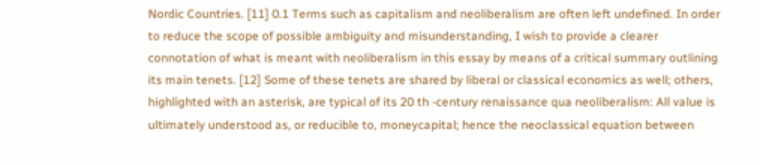Nordic Countries. [11] 0.1 Terms such as capitalism and neoliberalism are often left undefined. In order to reduce the scope of possible ambiguity and misunderstanding, I wish to provide a clearer connotation of what is meant with neoliberalism in this essay by means of a critical summary outlining its main tenets. [12] Some of these tenets are shared by liberal or classical economics as well; others, highlighted with an asterisk, are typical of its 20 th -century renaissance qua neoliberalism: All value is ultimately understood as, or reducible to, moneycapital; hence the neoclassical equation between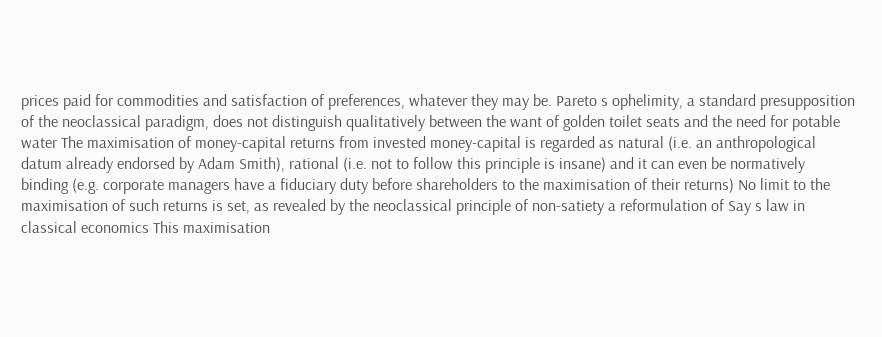prices paid for commodities and satisfaction of preferences, whatever they may be. Pareto s ophelimity, a standard presupposition of the neoclassical paradigm, does not distinguish qualitatively between the want of golden toilet seats and the need for potable water The maximisation of money-capital returns from invested money-capital is regarded as natural (i.e. an anthropological datum already endorsed by Adam Smith), rational (i.e. not to follow this principle is insane) and it can even be normatively binding (e.g. corporate managers have a fiduciary duty before shareholders to the maximisation of their returns) No limit to the maximisation of such returns is set, as revealed by the neoclassical principle of non-satiety a reformulation of Say s law in classical economics This maximisation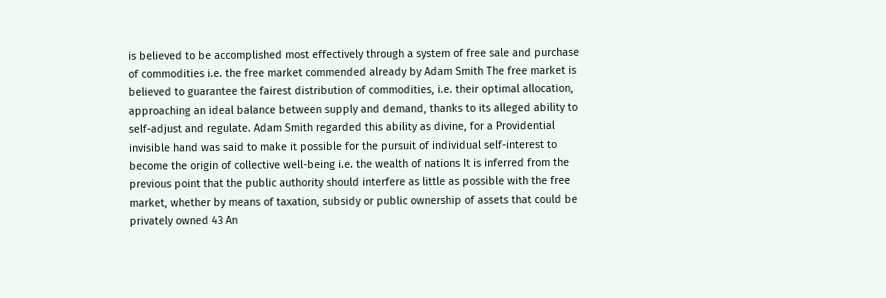is believed to be accomplished most effectively through a system of free sale and purchase of commodities i.e. the free market commended already by Adam Smith The free market is believed to guarantee the fairest distribution of commodities, i.e. their optimal allocation, approaching an ideal balance between supply and demand, thanks to its alleged ability to self-adjust and regulate. Adam Smith regarded this ability as divine, for a Providential invisible hand was said to make it possible for the pursuit of individual self-interest to become the origin of collective well-being i.e. the wealth of nations It is inferred from the previous point that the public authority should interfere as little as possible with the free market, whether by means of taxation, subsidy or public ownership of assets that could be privately owned 43 An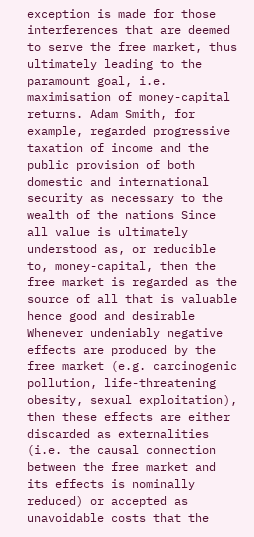exception is made for those interferences that are deemed to serve the free market, thus ultimately leading to the paramount goal, i.e. maximisation of money-capital returns. Adam Smith, for example, regarded progressive taxation of income and the public provision of both domestic and international security as necessary to the wealth of the nations Since all value is ultimately understood as, or reducible to, money-capital, then the free market is regarded as the source of all that is valuable hence good and desirable Whenever undeniably negative effects are produced by the free market (e.g. carcinogenic pollution, life-threatening obesity, sexual exploitation), then these effects are either discarded as externalities (i.e. the causal connection between the free market and its effects is nominally reduced) or accepted as unavoidable costs that the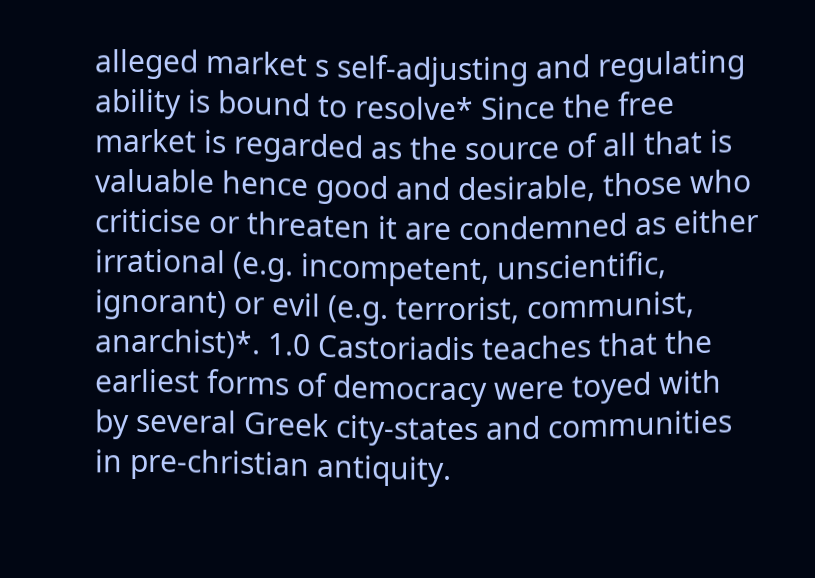alleged market s self-adjusting and regulating ability is bound to resolve* Since the free market is regarded as the source of all that is valuable hence good and desirable, those who criticise or threaten it are condemned as either irrational (e.g. incompetent, unscientific, ignorant) or evil (e.g. terrorist, communist, anarchist)*. 1.0 Castoriadis teaches that the earliest forms of democracy were toyed with by several Greek city-states and communities in pre-christian antiquity.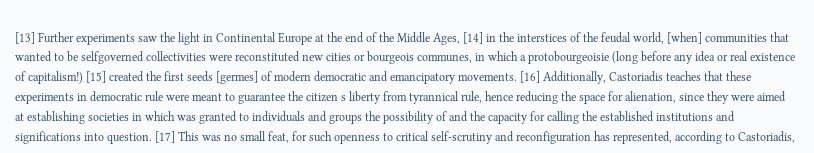[13] Further experiments saw the light in Continental Europe at the end of the Middle Ages, [14] in the interstices of the feudal world, [when] communities that wanted to be selfgoverned collectivities were reconstituted new cities or bourgeois communes, in which a protobourgeoisie (long before any idea or real existence of capitalism!) [15] created the first seeds [germes] of modern democratic and emancipatory movements. [16] Additionally, Castoriadis teaches that these experiments in democratic rule were meant to guarantee the citizen s liberty from tyrannical rule, hence reducing the space for alienation, since they were aimed at establishing societies in which was granted to individuals and groups the possibility of and the capacity for calling the established institutions and significations into question. [17] This was no small feat, for such openness to critical self-scrutiny and reconfiguration has represented, according to Castoriadis,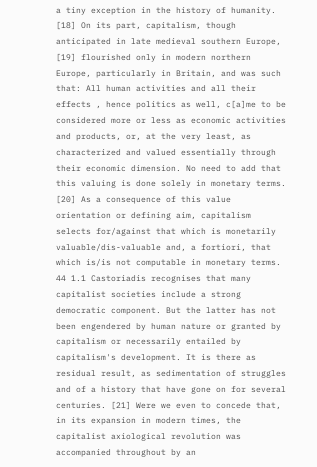a tiny exception in the history of humanity. [18] On its part, capitalism, though anticipated in late medieval southern Europe, [19] flourished only in modern northern Europe, particularly in Britain, and was such that: All human activities and all their effects , hence politics as well, c[a]me to be considered more or less as economic activities and products, or, at the very least, as characterized and valued essentially through their economic dimension. No need to add that this valuing is done solely in monetary terms. [20] As a consequence of this value orientation or defining aim, capitalism selects for/against that which is monetarily valuable/dis-valuable and, a fortiori, that which is/is not computable in monetary terms. 44 1.1 Castoriadis recognises that many capitalist societies include a strong democratic component. But the latter has not been engendered by human nature or granted by capitalism or necessarily entailed by capitalism's development. It is there as residual result, as sedimentation of struggles and of a history that have gone on for several centuries. [21] Were we even to concede that, in its expansion in modern times, the capitalist axiological revolution was accompanied throughout by an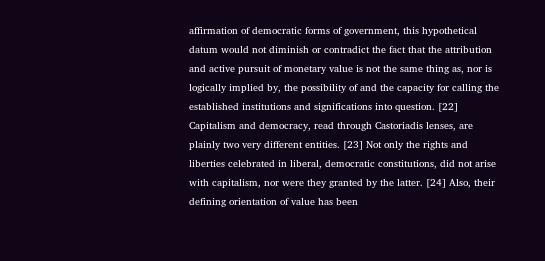affirmation of democratic forms of government, this hypothetical datum would not diminish or contradict the fact that the attribution and active pursuit of monetary value is not the same thing as, nor is logically implied by, the possibility of and the capacity for calling the established institutions and significations into question. [22] Capitalism and democracy, read through Castoriadis lenses, are plainly two very different entities. [23] Not only the rights and liberties celebrated in liberal, democratic constitutions, did not arise with capitalism, nor were they granted by the latter. [24] Also, their defining orientation of value has been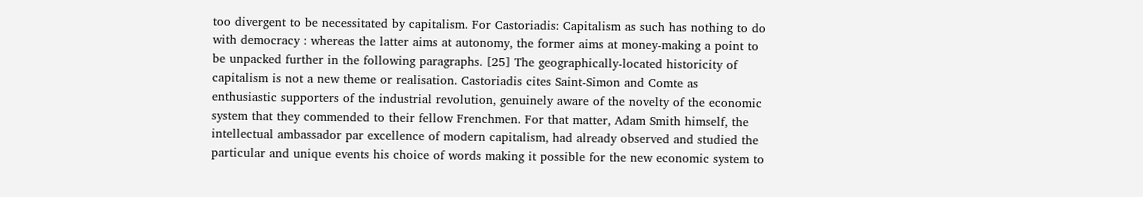too divergent to be necessitated by capitalism. For Castoriadis: Capitalism as such has nothing to do with democracy : whereas the latter aims at autonomy, the former aims at money-making a point to be unpacked further in the following paragraphs. [25] The geographically-located historicity of capitalism is not a new theme or realisation. Castoriadis cites Saint-Simon and Comte as enthusiastic supporters of the industrial revolution, genuinely aware of the novelty of the economic system that they commended to their fellow Frenchmen. For that matter, Adam Smith himself, the intellectual ambassador par excellence of modern capitalism, had already observed and studied the particular and unique events his choice of words making it possible for the new economic system to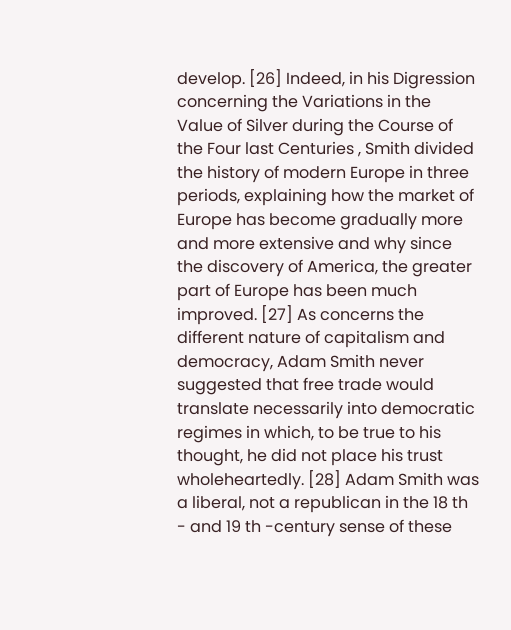develop. [26] Indeed, in his Digression concerning the Variations in the Value of Silver during the Course of the Four last Centuries , Smith divided the history of modern Europe in three periods, explaining how the market of Europe has become gradually more and more extensive and why since the discovery of America, the greater part of Europe has been much improved. [27] As concerns the different nature of capitalism and democracy, Adam Smith never suggested that free trade would translate necessarily into democratic regimes in which, to be true to his thought, he did not place his trust wholeheartedly. [28] Adam Smith was a liberal, not a republican in the 18 th - and 19 th -century sense of these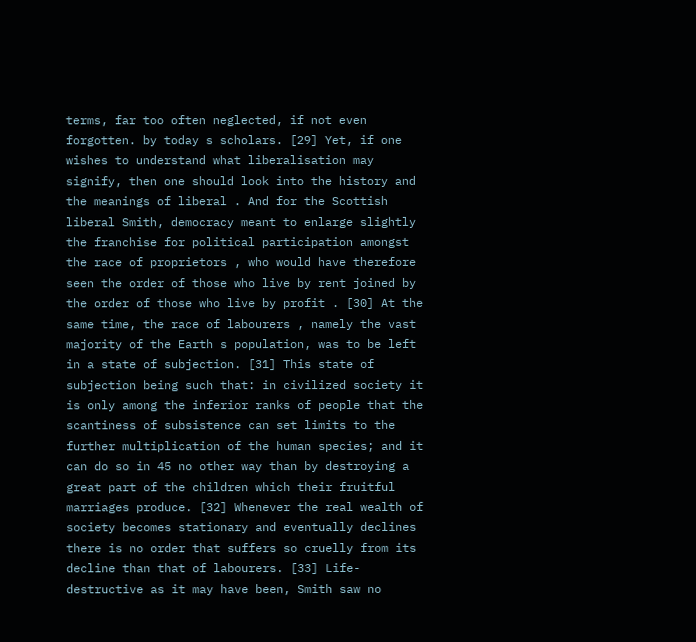terms, far too often neglected, if not even forgotten. by today s scholars. [29] Yet, if one wishes to understand what liberalisation may signify, then one should look into the history and the meanings of liberal . And for the Scottish liberal Smith, democracy meant to enlarge slightly the franchise for political participation amongst the race of proprietors , who would have therefore seen the order of those who live by rent joined by the order of those who live by profit . [30] At the same time, the race of labourers , namely the vast majority of the Earth s population, was to be left in a state of subjection. [31] This state of subjection being such that: in civilized society it is only among the inferior ranks of people that the scantiness of subsistence can set limits to the further multiplication of the human species; and it can do so in 45 no other way than by destroying a great part of the children which their fruitful marriages produce. [32] Whenever the real wealth of society becomes stationary and eventually declines there is no order that suffers so cruelly from its decline than that of labourers. [33] Life-destructive as it may have been, Smith saw no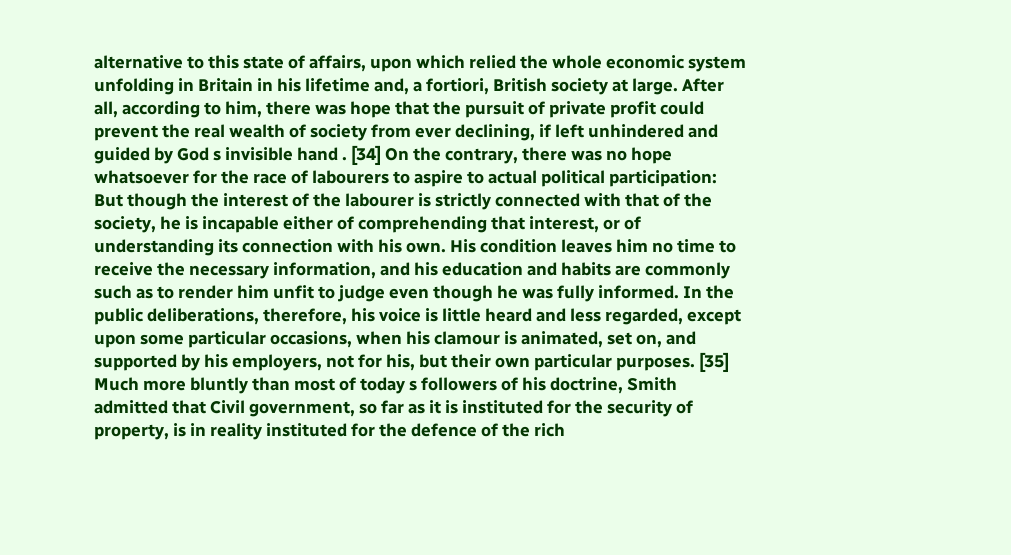alternative to this state of affairs, upon which relied the whole economic system unfolding in Britain in his lifetime and, a fortiori, British society at large. After all, according to him, there was hope that the pursuit of private profit could prevent the real wealth of society from ever declining, if left unhindered and guided by God s invisible hand . [34] On the contrary, there was no hope whatsoever for the race of labourers to aspire to actual political participation: But though the interest of the labourer is strictly connected with that of the society, he is incapable either of comprehending that interest, or of understanding its connection with his own. His condition leaves him no time to receive the necessary information, and his education and habits are commonly such as to render him unfit to judge even though he was fully informed. In the public deliberations, therefore, his voice is little heard and less regarded, except upon some particular occasions, when his clamour is animated, set on, and supported by his employers, not for his, but their own particular purposes. [35] Much more bluntly than most of today s followers of his doctrine, Smith admitted that Civil government, so far as it is instituted for the security of property, is in reality instituted for the defence of the rich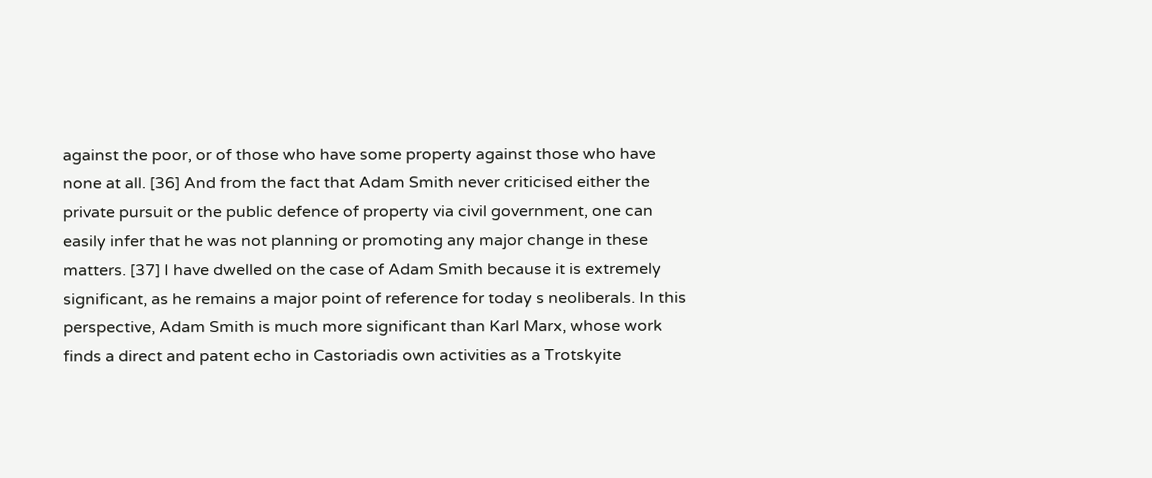against the poor, or of those who have some property against those who have none at all. [36] And from the fact that Adam Smith never criticised either the private pursuit or the public defence of property via civil government, one can easily infer that he was not planning or promoting any major change in these matters. [37] I have dwelled on the case of Adam Smith because it is extremely significant, as he remains a major point of reference for today s neoliberals. In this perspective, Adam Smith is much more significant than Karl Marx, whose work finds a direct and patent echo in Castoriadis own activities as a Trotskyite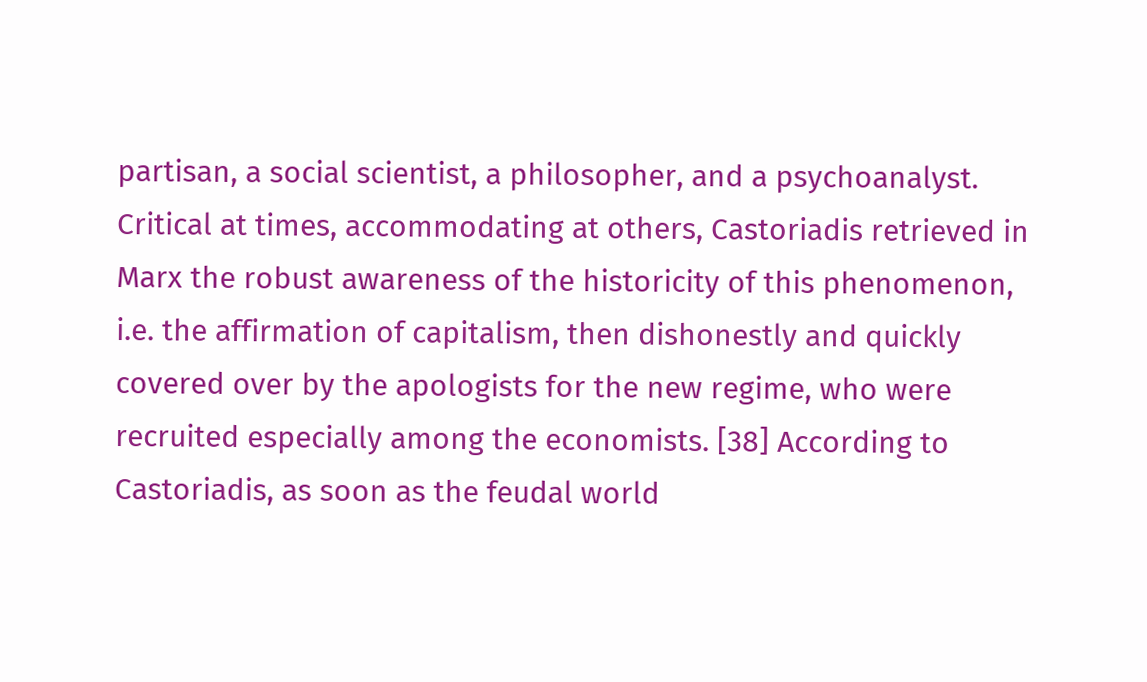partisan, a social scientist, a philosopher, and a psychoanalyst. Critical at times, accommodating at others, Castoriadis retrieved in Marx the robust awareness of the historicity of this phenomenon, i.e. the affirmation of capitalism, then dishonestly and quickly covered over by the apologists for the new regime, who were recruited especially among the economists. [38] According to Castoriadis, as soon as the feudal world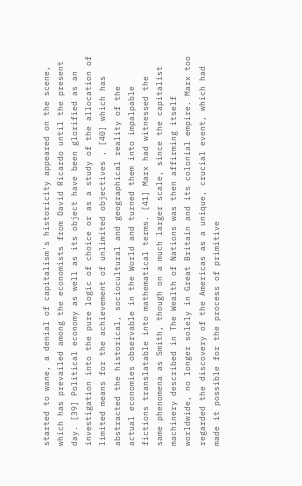started to wane, a denial of capitalism's historicity appeared on the scene, which has prevailed among the economists from David Ricardo until the present day. [39] Political economy as well as its object have been glorified as an investigation into the pure logic of choice or as a study of the allocation of limited means for the achievement of unlimited objectives , [40] which has abstracted the historical, sociocultural and geographical reality of the actual economies observable in the World and turned them into impalpable fictions translatable into mathematical terms. [41] Marx had witnessed the same phenomena as Smith, though on a much larger scale, since the capitalist machinery described in The Wealth of Nations was then affirming itself worldwide, no longer solely in Great Britain and its colonial empire. Marx too regarded the discovery of the Americas as a unique, crucial event, which had made it possible for the process of primitive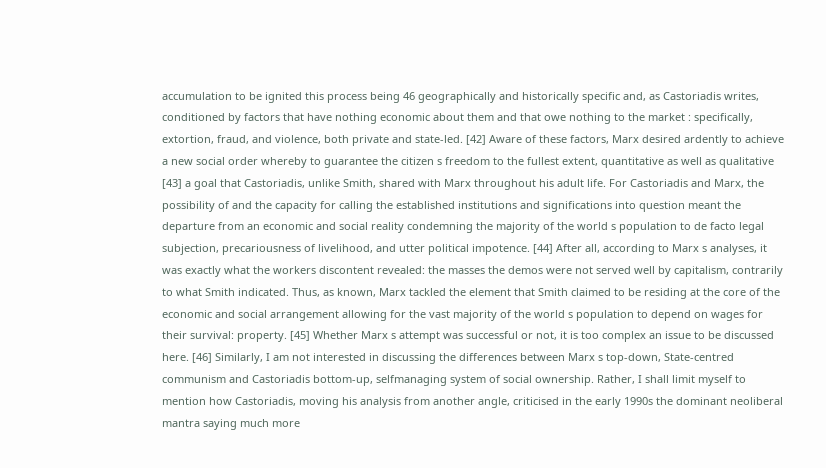accumulation to be ignited this process being 46 geographically and historically specific and, as Castoriadis writes, conditioned by factors that have nothing economic about them and that owe nothing to the market : specifically, extortion, fraud, and violence, both private and state-led. [42] Aware of these factors, Marx desired ardently to achieve a new social order whereby to guarantee the citizen s freedom to the fullest extent, quantitative as well as qualitative [43] a goal that Castoriadis, unlike Smith, shared with Marx throughout his adult life. For Castoriadis and Marx, the possibility of and the capacity for calling the established institutions and significations into question meant the departure from an economic and social reality condemning the majority of the world s population to de facto legal subjection, precariousness of livelihood, and utter political impotence. [44] After all, according to Marx s analyses, it was exactly what the workers discontent revealed: the masses the demos were not served well by capitalism, contrarily to what Smith indicated. Thus, as known, Marx tackled the element that Smith claimed to be residing at the core of the economic and social arrangement allowing for the vast majority of the world s population to depend on wages for their survival: property. [45] Whether Marx s attempt was successful or not, it is too complex an issue to be discussed here. [46] Similarly, I am not interested in discussing the differences between Marx s top-down, State-centred communism and Castoriadis bottom-up, selfmanaging system of social ownership. Rather, I shall limit myself to mention how Castoriadis, moving his analysis from another angle, criticised in the early 1990s the dominant neoliberal mantra saying much more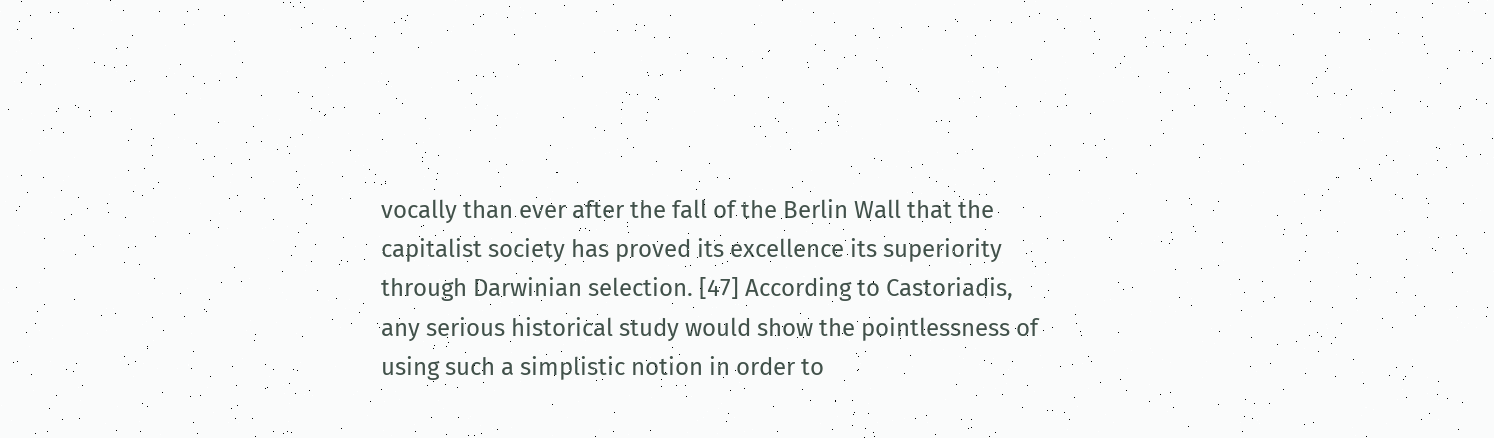vocally than ever after the fall of the Berlin Wall that the capitalist society has proved its excellence its superiority through Darwinian selection. [47] According to Castoriadis, any serious historical study would show the pointlessness of using such a simplistic notion in order to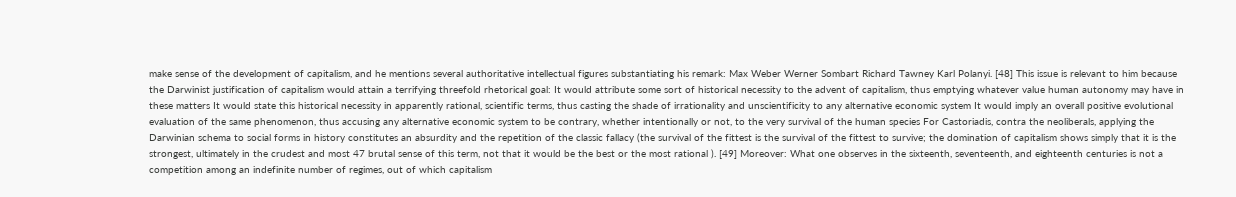make sense of the development of capitalism, and he mentions several authoritative intellectual figures substantiating his remark: Max Weber Werner Sombart Richard Tawney Karl Polanyi. [48] This issue is relevant to him because the Darwinist justification of capitalism would attain a terrifying threefold rhetorical goal: It would attribute some sort of historical necessity to the advent of capitalism, thus emptying whatever value human autonomy may have in these matters It would state this historical necessity in apparently rational, scientific terms, thus casting the shade of irrationality and unscientificity to any alternative economic system It would imply an overall positive evolutional evaluation of the same phenomenon, thus accusing any alternative economic system to be contrary, whether intentionally or not, to the very survival of the human species For Castoriadis, contra the neoliberals, applying the Darwinian schema to social forms in history constitutes an absurdity and the repetition of the classic fallacy (the survival of the fittest is the survival of the fittest to survive; the domination of capitalism shows simply that it is the strongest, ultimately in the crudest and most 47 brutal sense of this term, not that it would be the best or the most rational ). [49] Moreover: What one observes in the sixteenth, seventeenth, and eighteenth centuries is not a competition among an indefinite number of regimes, out of which capitalism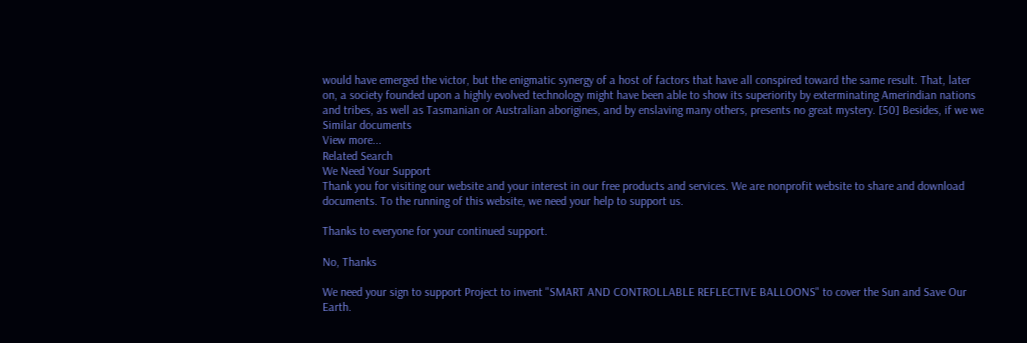would have emerged the victor, but the enigmatic synergy of a host of factors that have all conspired toward the same result. That, later on, a society founded upon a highly evolved technology might have been able to show its superiority by exterminating Amerindian nations and tribes, as well as Tasmanian or Australian aborigines, and by enslaving many others, presents no great mystery. [50] Besides, if we we
Similar documents
View more...
Related Search
We Need Your Support
Thank you for visiting our website and your interest in our free products and services. We are nonprofit website to share and download documents. To the running of this website, we need your help to support us.

Thanks to everyone for your continued support.

No, Thanks

We need your sign to support Project to invent "SMART AND CONTROLLABLE REFLECTIVE BALLOONS" to cover the Sun and Save Our Earth.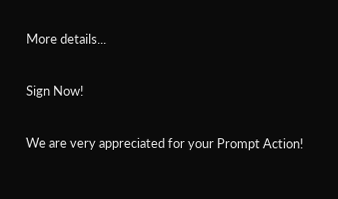More details...

Sign Now!

We are very appreciated for your Prompt Action!